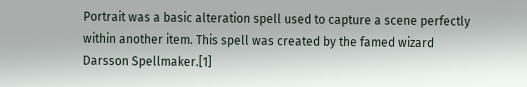Portrait was a basic alteration spell used to capture a scene perfectly within another item. This spell was created by the famed wizard Darsson Spellmaker.[1]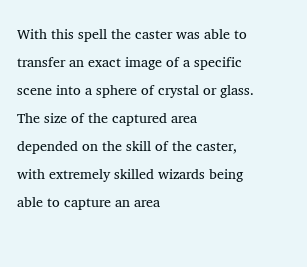With this spell the caster was able to transfer an exact image of a specific scene into a sphere of crystal or glass. The size of the captured area depended on the skill of the caster, with extremely skilled wizards being able to capture an area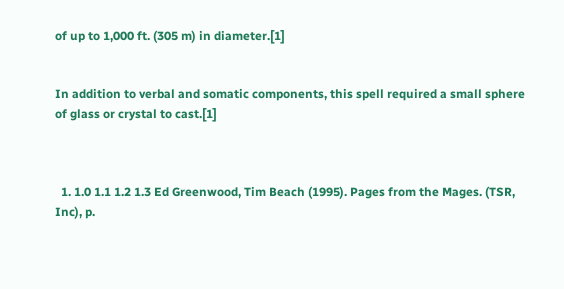of up to 1,000 ft. (305 m) in diameter.[1]


In addition to verbal and somatic components, this spell required a small sphere of glass or crystal to cast.[1]



  1. 1.0 1.1 1.2 1.3 Ed Greenwood, Tim Beach (1995). Pages from the Mages. (TSR, Inc), p.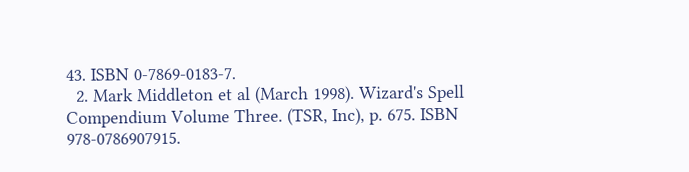43. ISBN 0-7869-0183-7.
  2. Mark Middleton et al (March 1998). Wizard's Spell Compendium Volume Three. (TSR, Inc), p. 675. ISBN 978-0786907915.